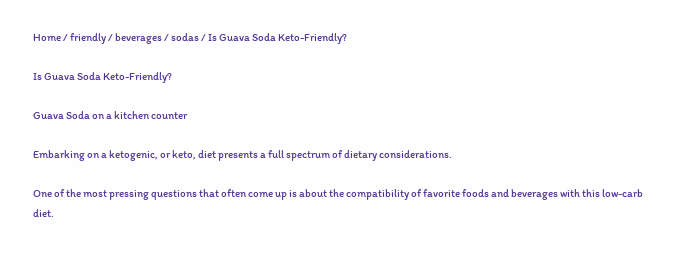Home / friendly / beverages / sodas / Is Guava Soda Keto-Friendly?

Is Guava Soda Keto-Friendly?

Guava Soda on a kitchen counter

Embarking on a ketogenic, or keto, diet presents a full spectrum of dietary considerations.

One of the most pressing questions that often come up is about the compatibility of favorite foods and beverages with this low-carb diet.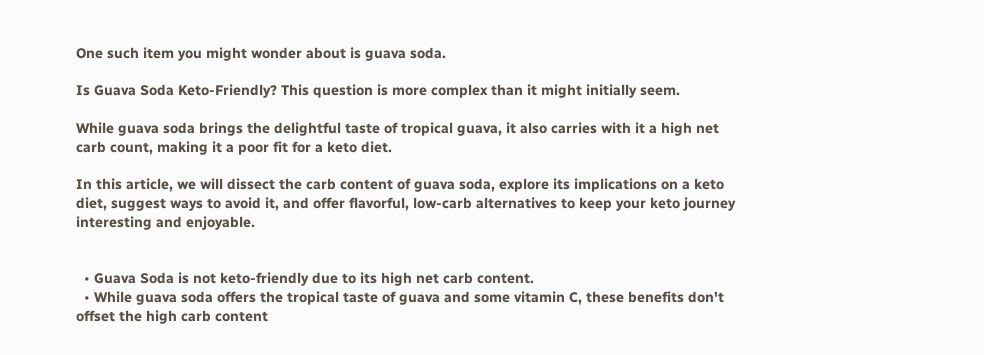One such item you might wonder about is guava soda.

Is Guava Soda Keto-Friendly? This question is more complex than it might initially seem.

While guava soda brings the delightful taste of tropical guava, it also carries with it a high net carb count, making it a poor fit for a keto diet.

In this article, we will dissect the carb content of guava soda, explore its implications on a keto diet, suggest ways to avoid it, and offer flavorful, low-carb alternatives to keep your keto journey interesting and enjoyable.


  • Guava Soda is not keto-friendly due to its high net carb content.
  • While guava soda offers the tropical taste of guava and some vitamin C, these benefits don't offset the high carb content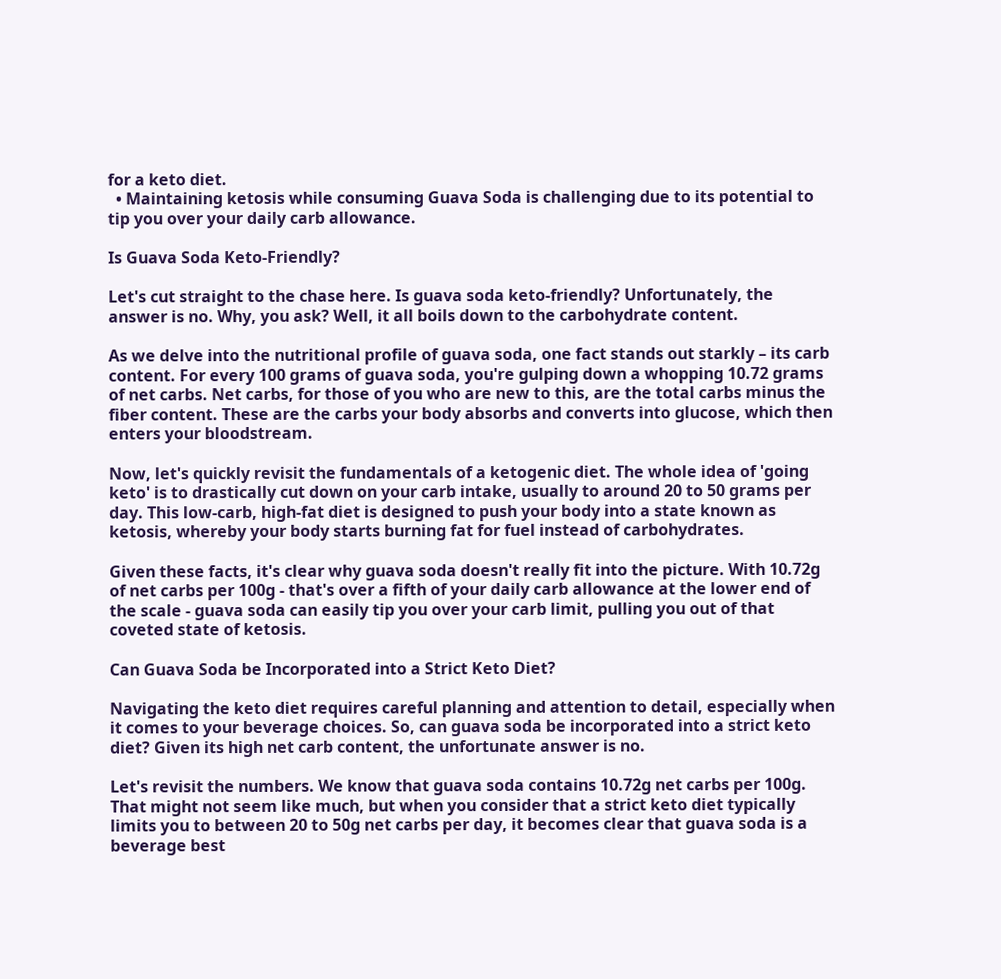for a keto diet.
  • Maintaining ketosis while consuming Guava Soda is challenging due to its potential to tip you over your daily carb allowance.

Is Guava Soda Keto-Friendly?

Let's cut straight to the chase here. Is guava soda keto-friendly? Unfortunately, the answer is no. Why, you ask? Well, it all boils down to the carbohydrate content.

As we delve into the nutritional profile of guava soda, one fact stands out starkly – its carb content. For every 100 grams of guava soda, you're gulping down a whopping 10.72 grams of net carbs. Net carbs, for those of you who are new to this, are the total carbs minus the fiber content. These are the carbs your body absorbs and converts into glucose, which then enters your bloodstream.

Now, let's quickly revisit the fundamentals of a ketogenic diet. The whole idea of 'going keto' is to drastically cut down on your carb intake, usually to around 20 to 50 grams per day. This low-carb, high-fat diet is designed to push your body into a state known as ketosis, whereby your body starts burning fat for fuel instead of carbohydrates.

Given these facts, it's clear why guava soda doesn't really fit into the picture. With 10.72g of net carbs per 100g - that's over a fifth of your daily carb allowance at the lower end of the scale - guava soda can easily tip you over your carb limit, pulling you out of that coveted state of ketosis.

Can Guava Soda be Incorporated into a Strict Keto Diet?

Navigating the keto diet requires careful planning and attention to detail, especially when it comes to your beverage choices. So, can guava soda be incorporated into a strict keto diet? Given its high net carb content, the unfortunate answer is no.

Let's revisit the numbers. We know that guava soda contains 10.72g net carbs per 100g. That might not seem like much, but when you consider that a strict keto diet typically limits you to between 20 to 50g net carbs per day, it becomes clear that guava soda is a beverage best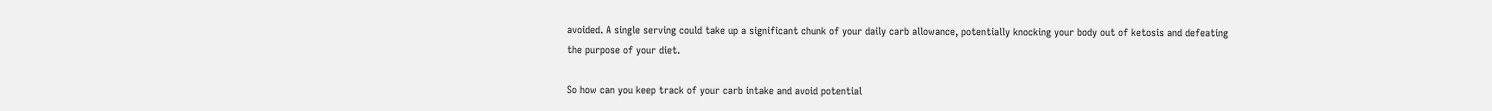avoided. A single serving could take up a significant chunk of your daily carb allowance, potentially knocking your body out of ketosis and defeating the purpose of your diet.

So how can you keep track of your carb intake and avoid potential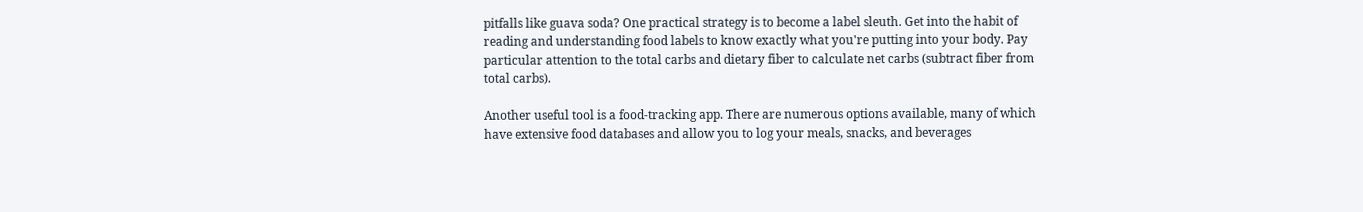pitfalls like guava soda? One practical strategy is to become a label sleuth. Get into the habit of reading and understanding food labels to know exactly what you're putting into your body. Pay particular attention to the total carbs and dietary fiber to calculate net carbs (subtract fiber from total carbs).

Another useful tool is a food-tracking app. There are numerous options available, many of which have extensive food databases and allow you to log your meals, snacks, and beverages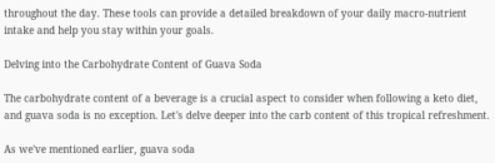throughout the day. These tools can provide a detailed breakdown of your daily macro-nutrient intake and help you stay within your goals.

Delving into the Carbohydrate Content of Guava Soda

The carbohydrate content of a beverage is a crucial aspect to consider when following a keto diet, and guava soda is no exception. Let's delve deeper into the carb content of this tropical refreshment.

As we've mentioned earlier, guava soda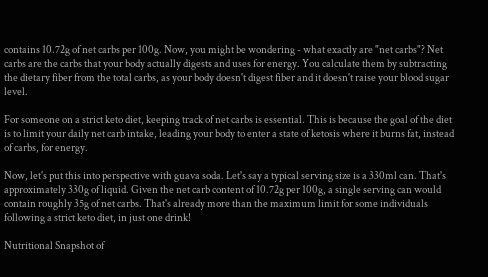contains 10.72g of net carbs per 100g. Now, you might be wondering - what exactly are "net carbs"? Net carbs are the carbs that your body actually digests and uses for energy. You calculate them by subtracting the dietary fiber from the total carbs, as your body doesn't digest fiber and it doesn't raise your blood sugar level.

For someone on a strict keto diet, keeping track of net carbs is essential. This is because the goal of the diet is to limit your daily net carb intake, leading your body to enter a state of ketosis where it burns fat, instead of carbs, for energy.

Now, let's put this into perspective with guava soda. Let's say a typical serving size is a 330ml can. That's approximately 330g of liquid. Given the net carb content of 10.72g per 100g, a single serving can would contain roughly 35g of net carbs. That's already more than the maximum limit for some individuals following a strict keto diet, in just one drink!

Nutritional Snapshot of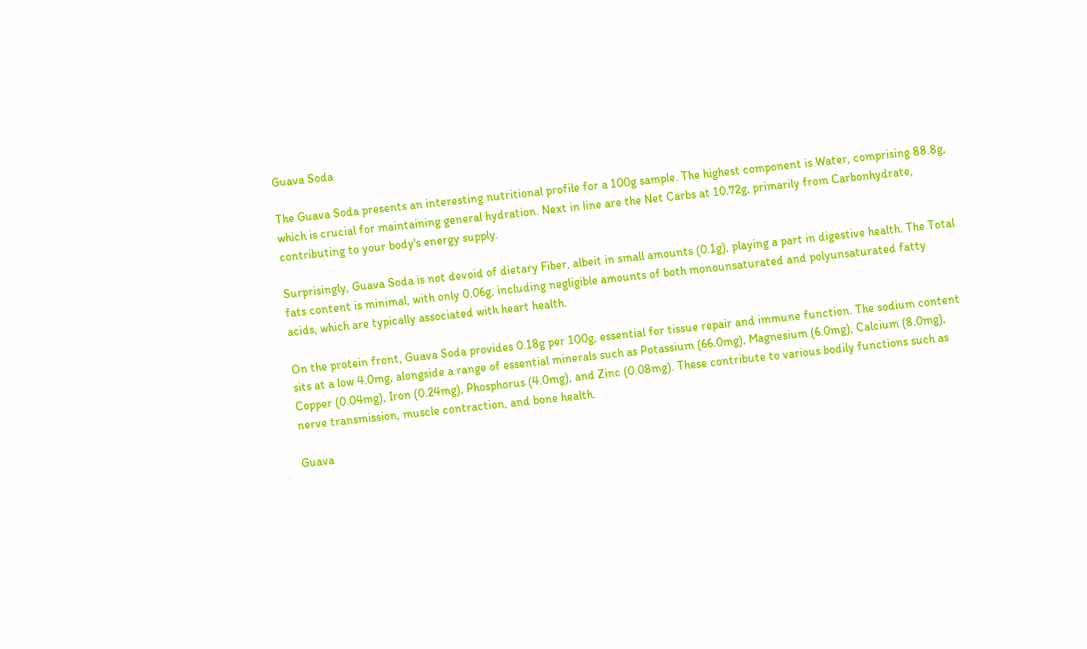Guava Soda

The Guava Soda presents an interesting nutritional profile for a 100g sample. The highest component is Water, comprising 88.8g, which is crucial for maintaining general hydration. Next in line are the Net Carbs at 10.72g, primarily from Carbonhydrate, contributing to your body's energy supply.

Surprisingly, Guava Soda is not devoid of dietary Fiber, albeit in small amounts (0.1g), playing a part in digestive health. The Total fats content is minimal, with only 0.06g, including negligible amounts of both monounsaturated and polyunsaturated fatty acids, which are typically associated with heart health.

On the protein front, Guava Soda provides 0.18g per 100g, essential for tissue repair and immune function. The sodium content sits at a low 4.0mg, alongside a range of essential minerals such as Potassium (66.0mg), Magnesium (6.0mg), Calcium (8.0mg), Copper (0.04mg), Iron (0.24mg), Phosphorus (4.0mg), and Zinc (0.08mg). These contribute to various bodily functions such as nerve transmission, muscle contraction, and bone health.

Guava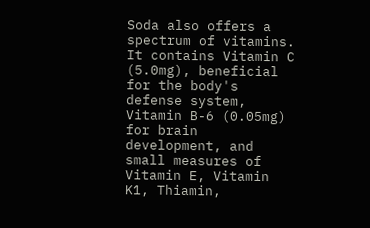Soda also offers a spectrum of vitamins. It contains Vitamin C (5.0mg), beneficial for the body's defense system, Vitamin B-6 (0.05mg) for brain development, and small measures of Vitamin E, Vitamin K1, Thiamin,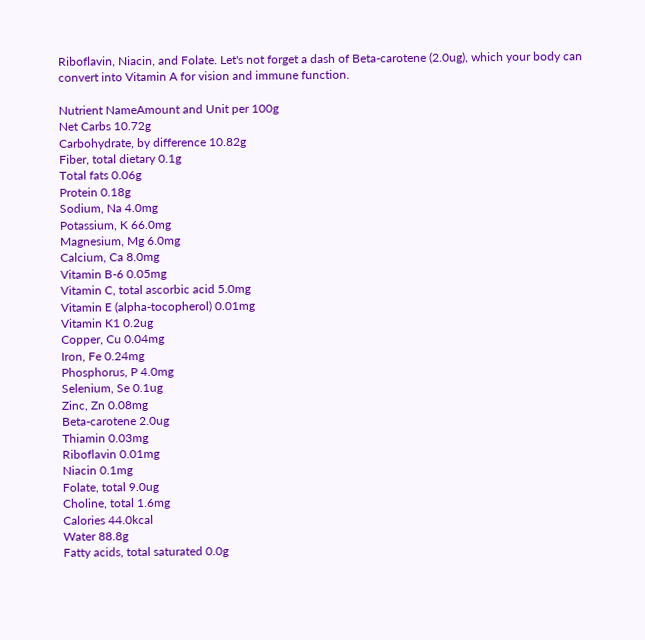Riboflavin, Niacin, and Folate. Let's not forget a dash of Beta-carotene (2.0ug), which your body can convert into Vitamin A for vision and immune function.

Nutrient NameAmount and Unit per 100g
Net Carbs 10.72g
Carbohydrate, by difference 10.82g
Fiber, total dietary 0.1g
Total fats 0.06g
Protein 0.18g
Sodium, Na 4.0mg
Potassium, K 66.0mg
Magnesium, Mg 6.0mg
Calcium, Ca 8.0mg
Vitamin B-6 0.05mg
Vitamin C, total ascorbic acid 5.0mg
Vitamin E (alpha-tocopherol) 0.01mg
Vitamin K1 0.2ug
Copper, Cu 0.04mg
Iron, Fe 0.24mg
Phosphorus, P 4.0mg
Selenium, Se 0.1ug
Zinc, Zn 0.08mg
Beta-carotene 2.0ug
Thiamin 0.03mg
Riboflavin 0.01mg
Niacin 0.1mg
Folate, total 9.0ug
Choline, total 1.6mg
Calories 44.0kcal
Water 88.8g
Fatty acids, total saturated 0.0g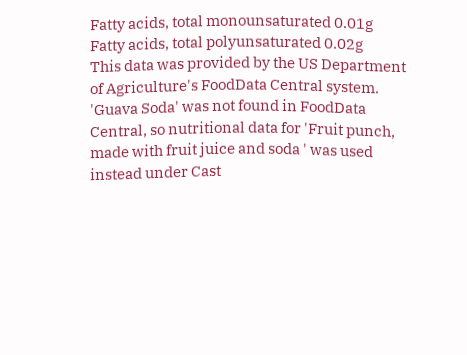Fatty acids, total monounsaturated 0.01g
Fatty acids, total polyunsaturated 0.02g
This data was provided by the US Department of Agriculture's FoodData Central system.
'Guava Soda' was not found in FoodData Central, so nutritional data for 'Fruit punch, made with fruit juice and soda ' was used instead under Cast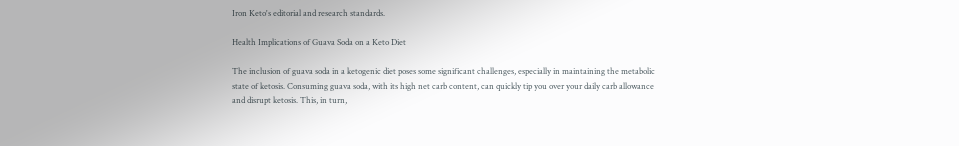Iron Keto's editorial and research standards.

Health Implications of Guava Soda on a Keto Diet

The inclusion of guava soda in a ketogenic diet poses some significant challenges, especially in maintaining the metabolic state of ketosis. Consuming guava soda, with its high net carb content, can quickly tip you over your daily carb allowance and disrupt ketosis. This, in turn,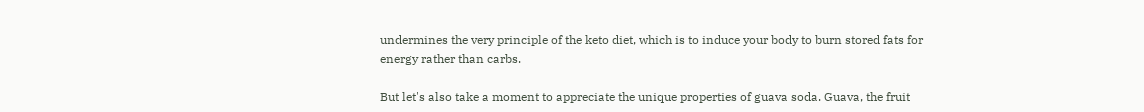undermines the very principle of the keto diet, which is to induce your body to burn stored fats for energy rather than carbs.

But let's also take a moment to appreciate the unique properties of guava soda. Guava, the fruit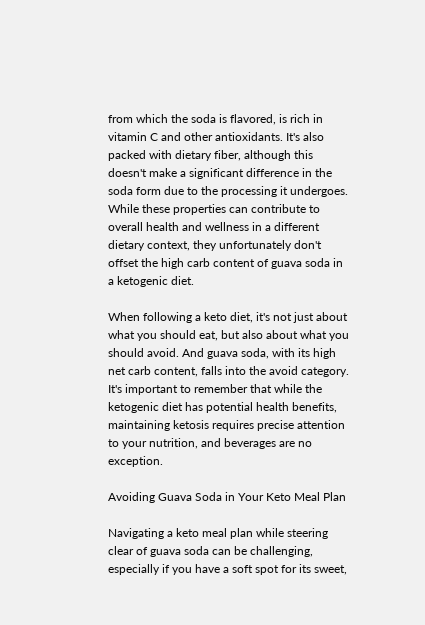from which the soda is flavored, is rich in vitamin C and other antioxidants. It's also packed with dietary fiber, although this doesn't make a significant difference in the soda form due to the processing it undergoes. While these properties can contribute to overall health and wellness in a different dietary context, they unfortunately don't offset the high carb content of guava soda in a ketogenic diet.

When following a keto diet, it's not just about what you should eat, but also about what you should avoid. And guava soda, with its high net carb content, falls into the avoid category. It's important to remember that while the ketogenic diet has potential health benefits, maintaining ketosis requires precise attention to your nutrition, and beverages are no exception.

Avoiding Guava Soda in Your Keto Meal Plan

Navigating a keto meal plan while steering clear of guava soda can be challenging, especially if you have a soft spot for its sweet,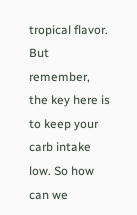tropical flavor. But remember, the key here is to keep your carb intake low. So how can we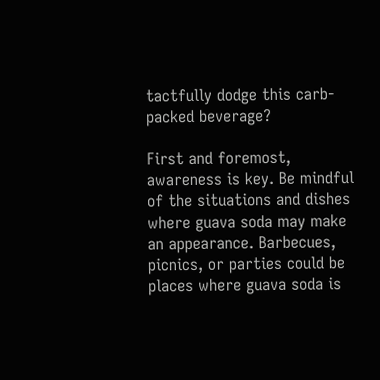tactfully dodge this carb-packed beverage?

First and foremost, awareness is key. Be mindful of the situations and dishes where guava soda may make an appearance. Barbecues, picnics, or parties could be places where guava soda is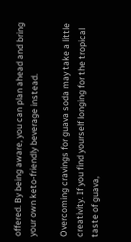offered. By being aware, you can plan ahead and bring your own keto-friendly beverage instead.

Overcoming cravings for guava soda may take a little creativity. If you find yourself longing for the tropical taste of guava,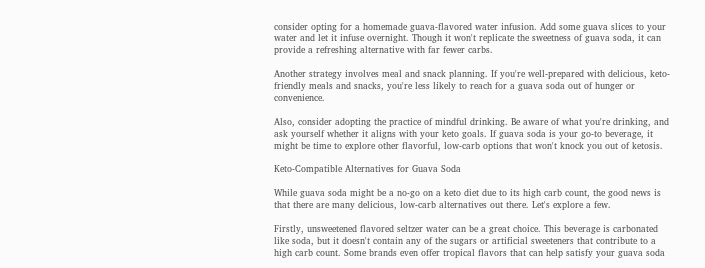consider opting for a homemade guava-flavored water infusion. Add some guava slices to your water and let it infuse overnight. Though it won't replicate the sweetness of guava soda, it can provide a refreshing alternative with far fewer carbs.

Another strategy involves meal and snack planning. If you're well-prepared with delicious, keto-friendly meals and snacks, you're less likely to reach for a guava soda out of hunger or convenience.

Also, consider adopting the practice of mindful drinking. Be aware of what you're drinking, and ask yourself whether it aligns with your keto goals. If guava soda is your go-to beverage, it might be time to explore other flavorful, low-carb options that won't knock you out of ketosis.

Keto-Compatible Alternatives for Guava Soda

While guava soda might be a no-go on a keto diet due to its high carb count, the good news is that there are many delicious, low-carb alternatives out there. Let's explore a few.

Firstly, unsweetened flavored seltzer water can be a great choice. This beverage is carbonated like soda, but it doesn't contain any of the sugars or artificial sweeteners that contribute to a high carb count. Some brands even offer tropical flavors that can help satisfy your guava soda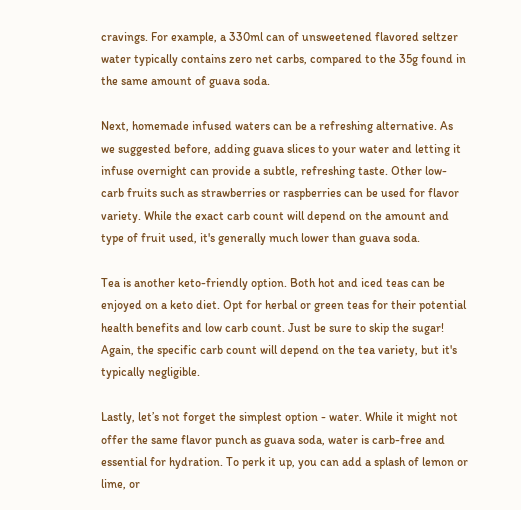cravings. For example, a 330ml can of unsweetened flavored seltzer water typically contains zero net carbs, compared to the 35g found in the same amount of guava soda.

Next, homemade infused waters can be a refreshing alternative. As we suggested before, adding guava slices to your water and letting it infuse overnight can provide a subtle, refreshing taste. Other low-carb fruits such as strawberries or raspberries can be used for flavor variety. While the exact carb count will depend on the amount and type of fruit used, it's generally much lower than guava soda.

Tea is another keto-friendly option. Both hot and iced teas can be enjoyed on a keto diet. Opt for herbal or green teas for their potential health benefits and low carb count. Just be sure to skip the sugar! Again, the specific carb count will depend on the tea variety, but it's typically negligible.

Lastly, let’s not forget the simplest option - water. While it might not offer the same flavor punch as guava soda, water is carb-free and essential for hydration. To perk it up, you can add a splash of lemon or lime, or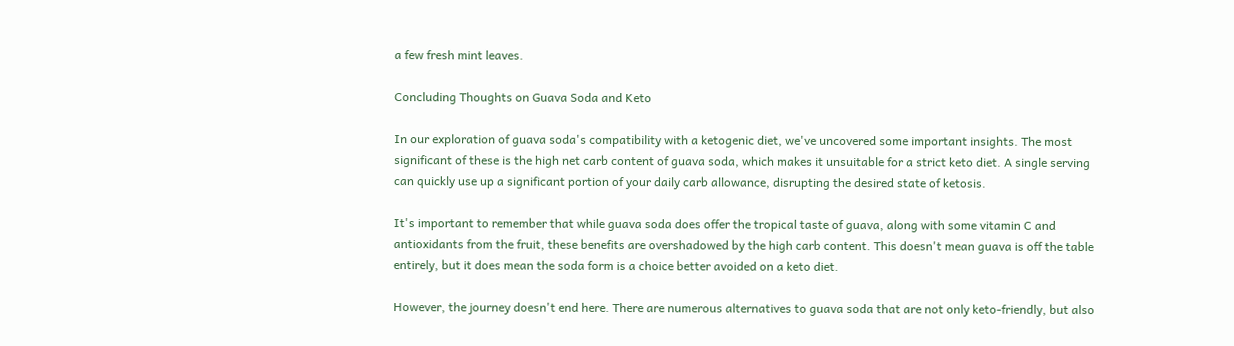a few fresh mint leaves.

Concluding Thoughts on Guava Soda and Keto

In our exploration of guava soda's compatibility with a ketogenic diet, we've uncovered some important insights. The most significant of these is the high net carb content of guava soda, which makes it unsuitable for a strict keto diet. A single serving can quickly use up a significant portion of your daily carb allowance, disrupting the desired state of ketosis.

It's important to remember that while guava soda does offer the tropical taste of guava, along with some vitamin C and antioxidants from the fruit, these benefits are overshadowed by the high carb content. This doesn't mean guava is off the table entirely, but it does mean the soda form is a choice better avoided on a keto diet.

However, the journey doesn't end here. There are numerous alternatives to guava soda that are not only keto-friendly, but also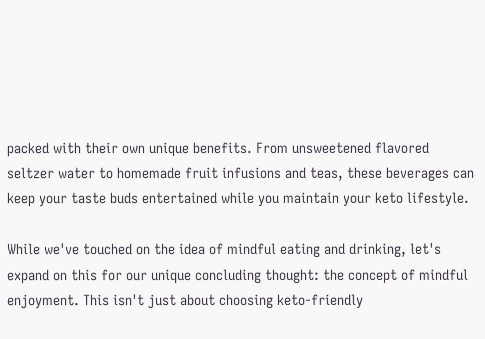packed with their own unique benefits. From unsweetened flavored seltzer water to homemade fruit infusions and teas, these beverages can keep your taste buds entertained while you maintain your keto lifestyle.

While we've touched on the idea of mindful eating and drinking, let's expand on this for our unique concluding thought: the concept of mindful enjoyment. This isn't just about choosing keto-friendly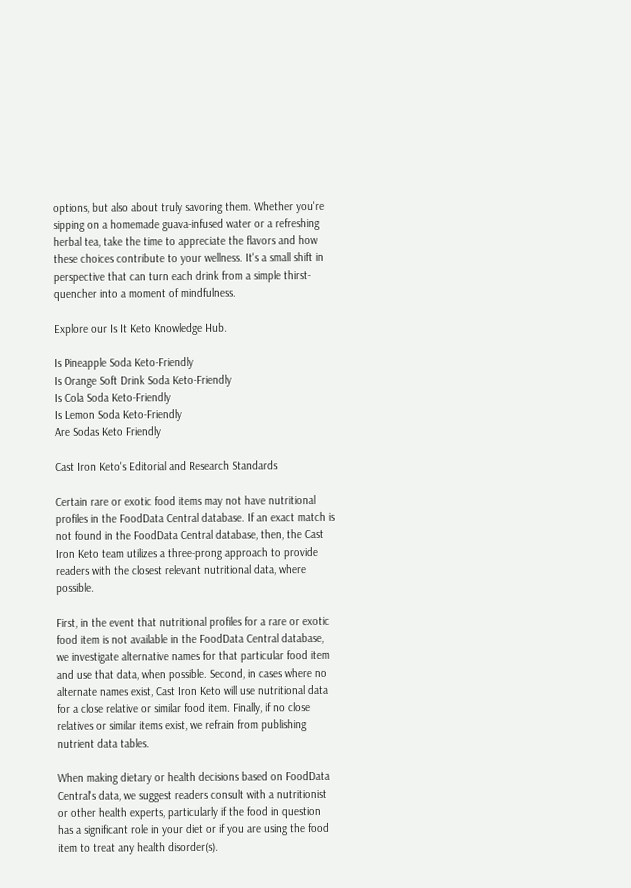options, but also about truly savoring them. Whether you're sipping on a homemade guava-infused water or a refreshing herbal tea, take the time to appreciate the flavors and how these choices contribute to your wellness. It's a small shift in perspective that can turn each drink from a simple thirst-quencher into a moment of mindfulness.

Explore our Is It Keto Knowledge Hub.

Is Pineapple Soda Keto-Friendly
Is Orange Soft Drink Soda Keto-Friendly
Is Cola Soda Keto-Friendly
Is Lemon Soda Keto-Friendly
Are Sodas Keto Friendly

Cast Iron Keto's Editorial and Research Standards

Certain rare or exotic food items may not have nutritional profiles in the FoodData Central database. If an exact match is not found in the FoodData Central database, then, the Cast Iron Keto team utilizes a three-prong approach to provide readers with the closest relevant nutritional data, where possible.

First, in the event that nutritional profiles for a rare or exotic food item is not available in the FoodData Central database, we investigate alternative names for that particular food item and use that data, when possible. Second, in cases where no alternate names exist, Cast Iron Keto will use nutritional data for a close relative or similar food item. Finally, if no close relatives or similar items exist, we refrain from publishing nutrient data tables.

When making dietary or health decisions based on FoodData Central's data, we suggest readers consult with a nutritionist or other health experts, particularly if the food in question has a significant role in your diet or if you are using the food item to treat any health disorder(s).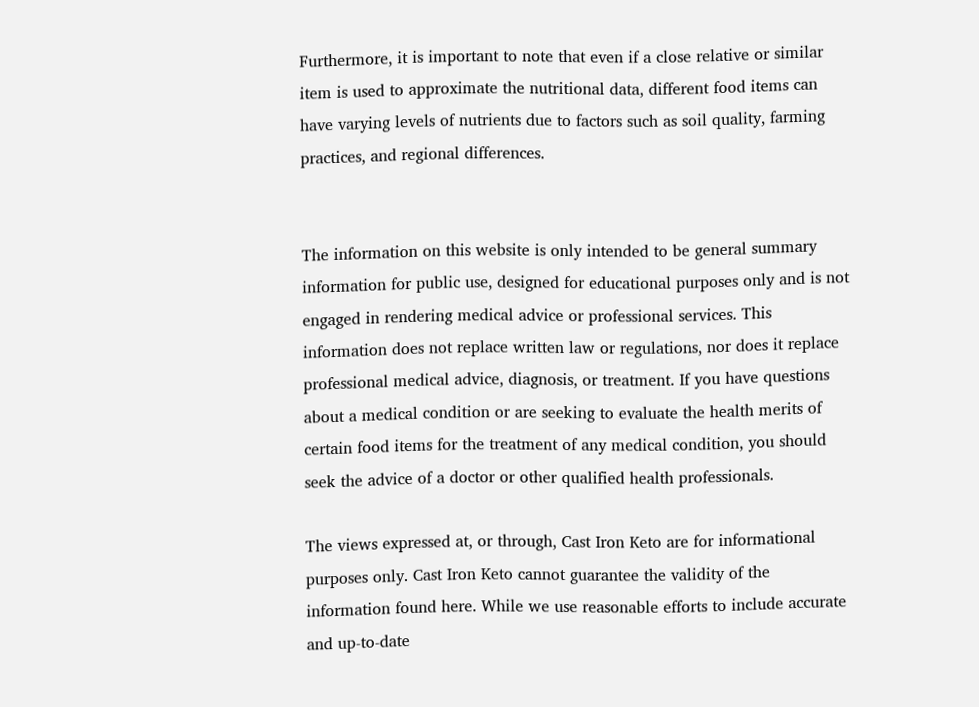Furthermore, it is important to note that even if a close relative or similar item is used to approximate the nutritional data, different food items can have varying levels of nutrients due to factors such as soil quality, farming practices, and regional differences.


The information on this website is only intended to be general summary information for public use, designed for educational purposes only and is not engaged in rendering medical advice or professional services. This information does not replace written law or regulations, nor does it replace professional medical advice, diagnosis, or treatment. If you have questions about a medical condition or are seeking to evaluate the health merits of certain food items for the treatment of any medical condition, you should seek the advice of a doctor or other qualified health professionals.

The views expressed at, or through, Cast Iron Keto are for informational purposes only. Cast Iron Keto cannot guarantee the validity of the information found here. While we use reasonable efforts to include accurate and up-to-date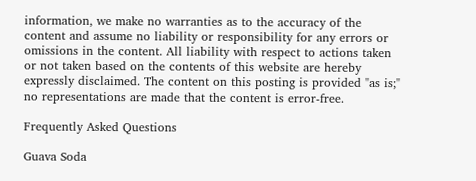information, we make no warranties as to the accuracy of the content and assume no liability or responsibility for any errors or omissions in the content. All liability with respect to actions taken or not taken based on the contents of this website are hereby expressly disclaimed. The content on this posting is provided "as is;" no representations are made that the content is error-free.

Frequently Asked Questions

Guava Soda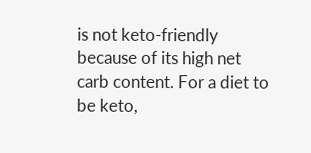is not keto-friendly because of its high net carb content. For a diet to be keto,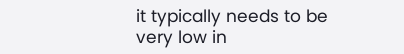it typically needs to be very low in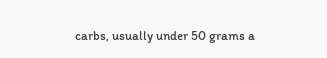carbs, usually under 50 grams a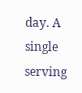day. A single serving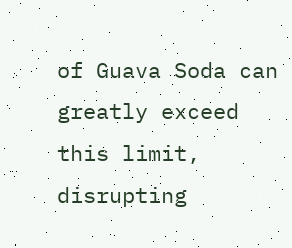of Guava Soda can greatly exceed this limit, disrupting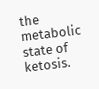the metabolic state of ketosis.